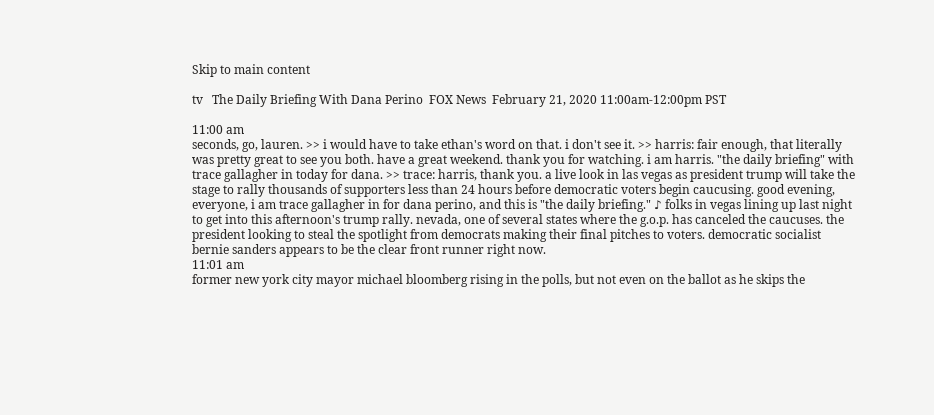Skip to main content

tv   The Daily Briefing With Dana Perino  FOX News  February 21, 2020 11:00am-12:00pm PST

11:00 am
seconds, go, lauren. >> i would have to take ethan's word on that. i don't see it. >> harris: fair enough, that literally was pretty great to see you both. have a great weekend. thank you for watching. i am harris. "the daily briefing" with trace gallagher in today for dana. >> trace: harris, thank you. a live look in las vegas as president trump will take the stage to rally thousands of supporters less than 24 hours before democratic voters begin caucusing. good evening, everyone, i am trace gallagher in for dana perino, and this is "the daily briefing." ♪ folks in vegas lining up last night to get into this afternoon's trump rally. nevada, one of several states where the g.o.p. has canceled the caucuses. the president looking to steal the spotlight from democrats making their final pitches to voters. democratic socialist bernie sanders appears to be the clear front runner right now.
11:01 am
former new york city mayor michael bloomberg rising in the polls, but not even on the ballot as he skips the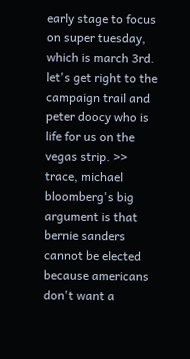early stage to focus on super tuesday, which is march 3rd. let's get right to the campaign trail and peter doocy who is life for us on the vegas strip. >> trace, michael bloomberg's big argument is that bernie sanders cannot be elected because americans don't want a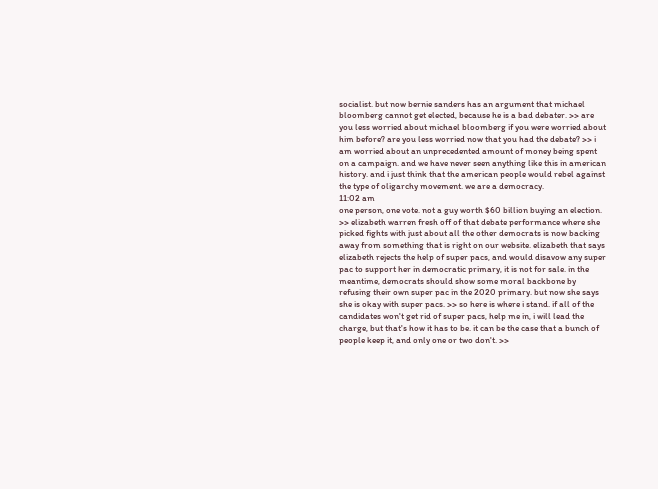socialist. but now bernie sanders has an argument that michael bloomberg cannot get elected, because he is a bad debater. >> are you less worried about michael bloomberg if you were worried about him before? are you less worried now that you had the debate? >> i am worried about an unprecedented amount of money being spent on a campaign. and we have never seen anything like this in american history. and i just think that the american people would rebel against the type of oligarchy movement. we are a democracy.
11:02 am
one person, one vote. not a guy worth $60 billion buying an election. >> elizabeth warren fresh off of that debate performance where she picked fights with just about all the other democrats is now backing away from something that is right on our website. elizabeth that says elizabeth rejects the help of super pacs, and would disavow any super pac to support her in democratic primary, it is not for sale. in the meantime, democrats should show some moral backbone by refusing their own super pac in the 2020 primary. but now she says she is okay with super pacs. >> so here is where i stand. if all of the candidates won't get rid of super pacs, help me in, i will lead the charge, but that's how it has to be. it can be the case that a bunch of people keep it, and only one or two don't. >>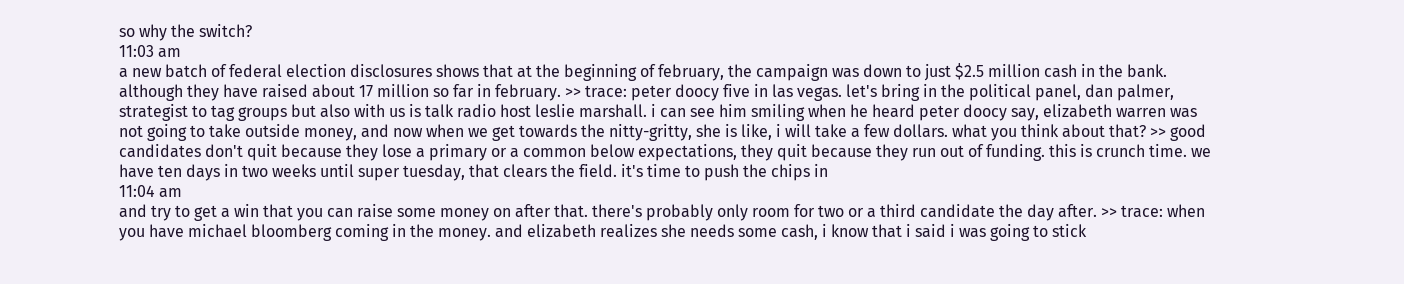so why the switch?
11:03 am
a new batch of federal election disclosures shows that at the beginning of february, the campaign was down to just $2.5 million cash in the bank. although they have raised about 17 million so far in february. >> trace: peter doocy five in las vegas. let's bring in the political panel, dan palmer, strategist to tag groups but also with us is talk radio host leslie marshall. i can see him smiling when he heard peter doocy say, elizabeth warren was not going to take outside money, and now when we get towards the nitty-gritty, she is like, i will take a few dollars. what you think about that? >> good candidates don't quit because they lose a primary or a common below expectations, they quit because they run out of funding. this is crunch time. we have ten days in two weeks until super tuesday, that clears the field. it's time to push the chips in
11:04 am
and try to get a win that you can raise some money on after that. there's probably only room for two or a third candidate the day after. >> trace: when you have michael bloomberg coming in the money. and elizabeth realizes she needs some cash, i know that i said i was going to stick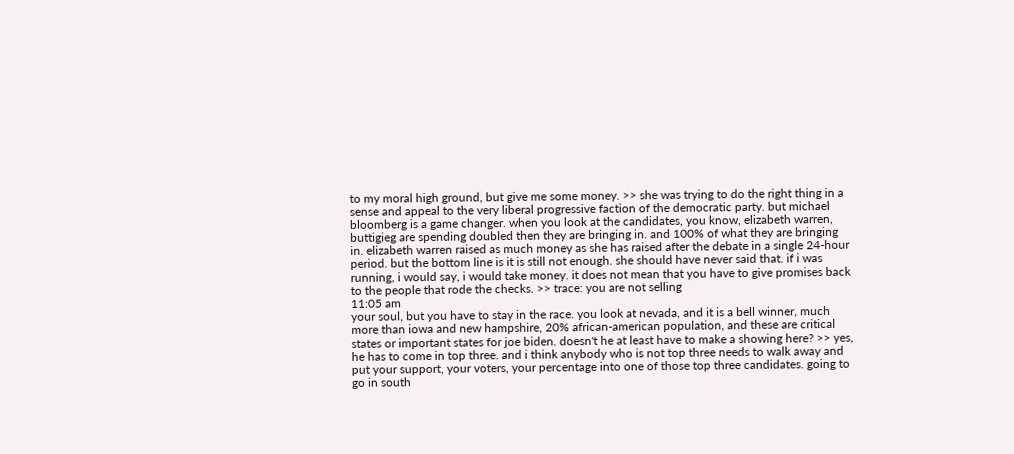to my moral high ground, but give me some money. >> she was trying to do the right thing in a sense and appeal to the very liberal progressive faction of the democratic party. but michael bloomberg is a game changer. when you look at the candidates, you know, elizabeth warren, buttigieg are spending doubled then they are bringing in. and 100% of what they are bringing in. elizabeth warren raised as much money as she has raised after the debate in a single 24-hour period. but the bottom line is it is still not enough. she should have never said that. if i was running, i would say, i would take money. it does not mean that you have to give promises back to the people that rode the checks. >> trace: you are not selling
11:05 am
your soul, but you have to stay in the race. you look at nevada, and it is a bell winner, much more than iowa and new hampshire, 20% african-american population, and these are critical states or important states for joe biden. doesn't he at least have to make a showing here? >> yes, he has to come in top three. and i think anybody who is not top three needs to walk away and put your support, your voters, your percentage into one of those top three candidates. going to go in south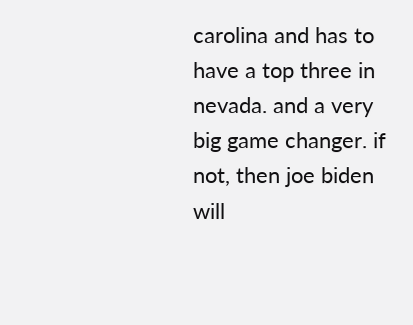carolina and has to have a top three in nevada. and a very big game changer. if not, then joe biden will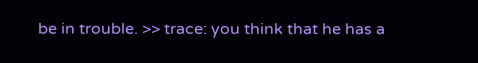be in trouble. >> trace: you think that he has a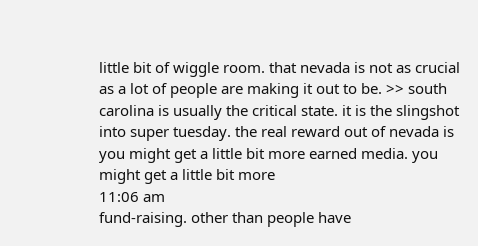little bit of wiggle room. that nevada is not as crucial as a lot of people are making it out to be. >> south carolina is usually the critical state. it is the slingshot into super tuesday. the real reward out of nevada is you might get a little bit more earned media. you might get a little bit more
11:06 am
fund-raising. other than people have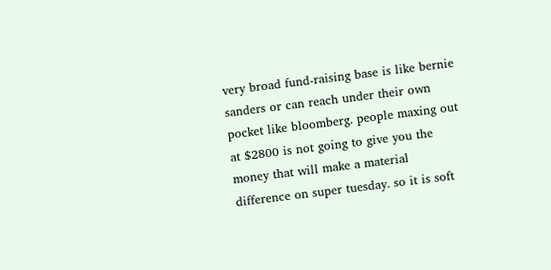very broad fund-raising base is like bernie sanders or can reach under their own pocket like bloomberg. people maxing out at $2800 is not going to give you the money that will make a material difference on super tuesday. so it is soft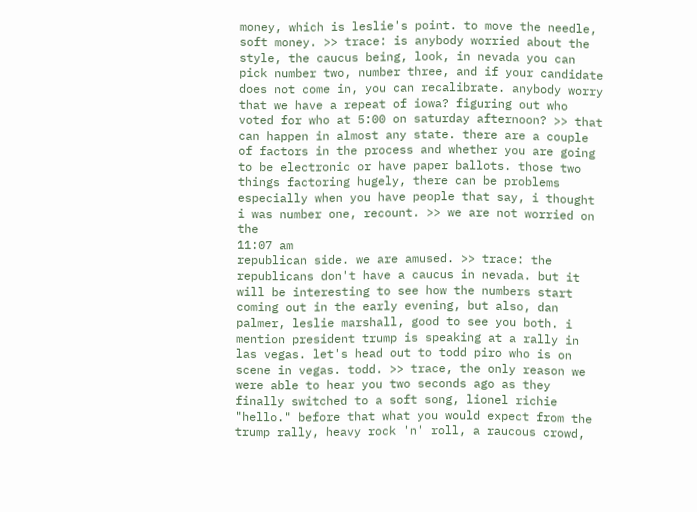money, which is leslie's point. to move the needle, soft money. >> trace: is anybody worried about the style, the caucus being, look, in nevada you can pick number two, number three, and if your candidate does not come in, you can recalibrate. anybody worry that we have a repeat of iowa? figuring out who voted for who at 5:00 on saturday afternoon? >> that can happen in almost any state. there are a couple of factors in the process and whether you are going to be electronic or have paper ballots. those two things factoring hugely, there can be problems especially when you have people that say, i thought i was number one, recount. >> we are not worried on the
11:07 am
republican side. we are amused. >> trace: the republicans don't have a caucus in nevada. but it will be interesting to see how the numbers start coming out in the early evening, but also, dan palmer, leslie marshall, good to see you both. i mention president trump is speaking at a rally in las vegas. let's head out to todd piro who is on scene in vegas. todd. >> trace, the only reason we were able to hear you two seconds ago as they finally switched to a soft song, lionel richie "hello." before that what you would expect from the trump rally, heavy rock 'n' roll, a raucous crowd,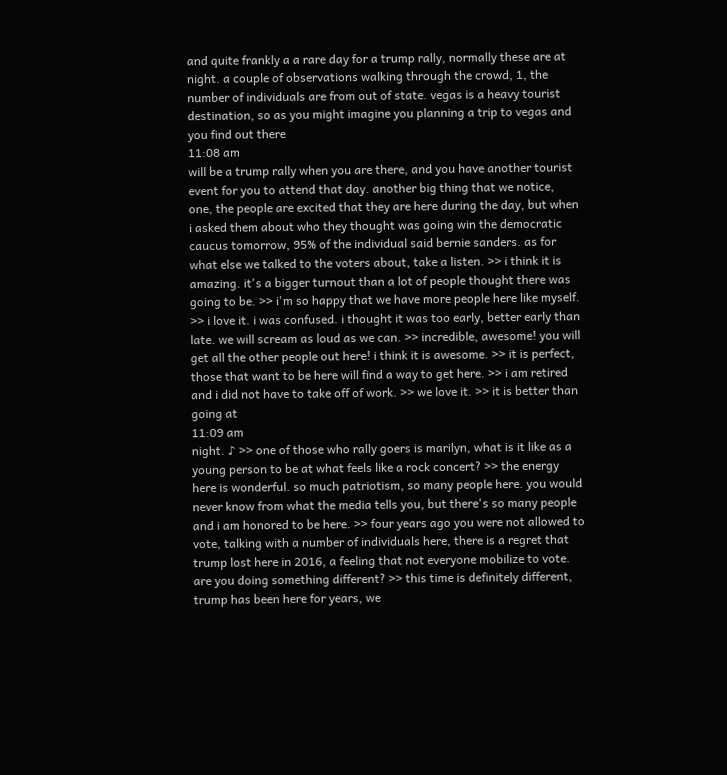and quite frankly a a rare day for a trump rally, normally these are at night. a couple of observations walking through the crowd, 1, the number of individuals are from out of state. vegas is a heavy tourist destination, so as you might imagine you planning a trip to vegas and you find out there
11:08 am
will be a trump rally when you are there, and you have another tourist event for you to attend that day. another big thing that we notice, one, the people are excited that they are here during the day, but when i asked them about who they thought was going win the democratic caucus tomorrow, 95% of the individual said bernie sanders. as for what else we talked to the voters about, take a listen. >> i think it is amazing. it's a bigger turnout than a lot of people thought there was going to be. >> i'm so happy that we have more people here like myself. >> i love it. i was confused. i thought it was too early, better early than late. we will scream as loud as we can. >> incredible, awesome! you will get all the other people out here! i think it is awesome. >> it is perfect, those that want to be here will find a way to get here. >> i am retired and i did not have to take off of work. >> we love it. >> it is better than going at
11:09 am
night. ♪ >> one of those who rally goers is marilyn, what is it like as a young person to be at what feels like a rock concert? >> the energy here is wonderful. so much patriotism, so many people here. you would never know from what the media tells you, but there's so many people and i am honored to be here. >> four years ago you were not allowed to vote, talking with a number of individuals here, there is a regret that trump lost here in 2016, a feeling that not everyone mobilize to vote. are you doing something different? >> this time is definitely different, trump has been here for years, we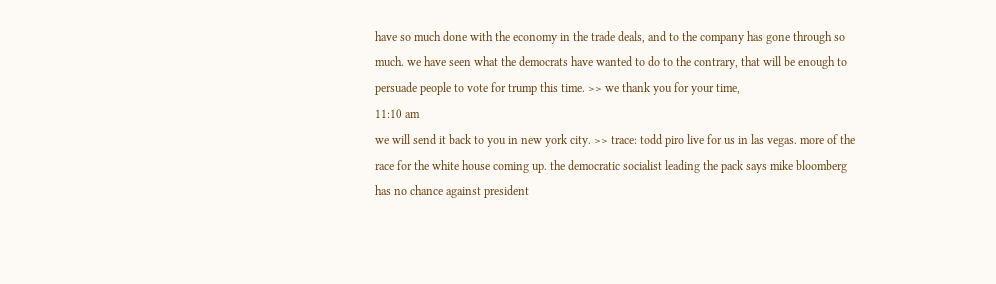have so much done with the economy in the trade deals, and to the company has gone through so much. we have seen what the democrats have wanted to do to the contrary, that will be enough to persuade people to vote for trump this time. >> we thank you for your time,
11:10 am
we will send it back to you in new york city. >> trace: todd piro live for us in las vegas. more of the race for the white house coming up. the democratic socialist leading the pack says mike bloomberg has no chance against president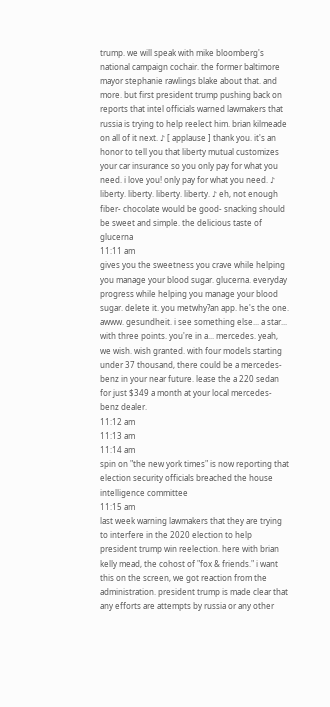trump. we will speak with mike bloomberg's national campaign cochair. the former baltimore mayor stephanie rawlings blake about that. and more. but first president trump pushing back on reports that intel officials warned lawmakers that russia is trying to help reelect him. brian kilmeade on all of it next. ♪ [ applause ] thank you. it's an honor to tell you that liberty mutual customizes your car insurance so you only pay for what you need. i love you! only pay for what you need. ♪ liberty. liberty. liberty. liberty. ♪ eh, not enough fiber- chocolate would be good- snacking should be sweet and simple. the delicious taste of glucerna
11:11 am
gives you the sweetness you crave while helping you manage your blood sugar. glucerna. everyday progress while helping you manage your blood sugar. delete it. you metwhy?an app. he's the one. awww. gesundheit. i see something else... a star... with three points. you're in a... mercedes. yeah, we wish. wish granted. with four models starting under 37 thousand, there could be a mercedes-benz in your near future. lease the a 220 sedan for just $349 a month at your local mercedes-benz dealer.
11:12 am
11:13 am
11:14 am
spin on "the new york times" is now reporting that election security officials breached the house intelligence committee
11:15 am
last week warning lawmakers that they are trying to interfere in the 2020 election to help president trump win reelection. here with brian kelly mead, the cohost of "fox & friends." i want this on the screen, we got reaction from the administration. president trump is made clear that any efforts are attempts by russia or any other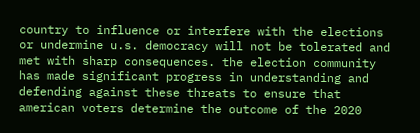country to influence or interfere with the elections or undermine u.s. democracy will not be tolerated and met with sharp consequences. the election community has made significant progress in understanding and defending against these threats to ensure that american voters determine the outcome of the 2020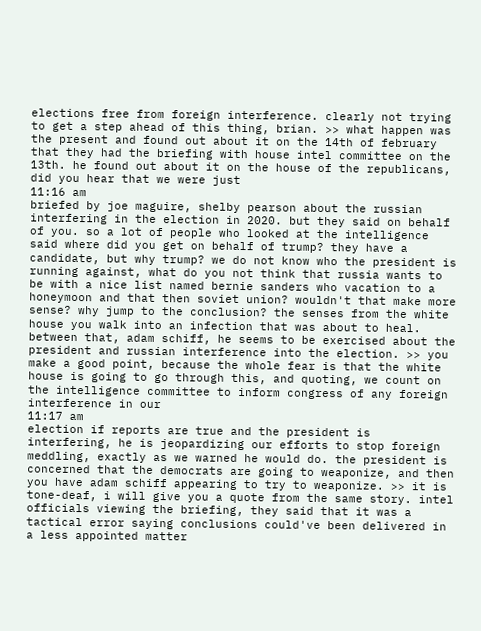elections free from foreign interference. clearly not trying to get a step ahead of this thing, brian. >> what happen was the present and found out about it on the 14th of february that they had the briefing with house intel committee on the 13th. he found out about it on the house of the republicans, did you hear that we were just
11:16 am
briefed by joe maguire, shelby pearson about the russian interfering in the election in 2020. but they said on behalf of you. so a lot of people who looked at the intelligence said where did you get on behalf of trump? they have a candidate, but why trump? we do not know who the president is running against, what do you not think that russia wants to be with a nice list named bernie sanders who vacation to a honeymoon and that then soviet union? wouldn't that make more sense? why jump to the conclusion? the senses from the white house you walk into an infection that was about to heal. between that, adam schiff, he seems to be exercised about the president and russian interference into the election. >> you make a good point, because the whole fear is that the white house is going to go through this, and quoting, we count on the intelligence committee to inform congress of any foreign interference in our
11:17 am
election if reports are true and the president is interfering, he is jeopardizing our efforts to stop foreign meddling, exactly as we warned he would do. the president is concerned that the democrats are going to weaponize, and then you have adam schiff appearing to try to weaponize. >> it is tone-deaf, i will give you a quote from the same story. intel officials viewing the briefing, they said that it was a tactical error saying conclusions could've been delivered in a less appointed matter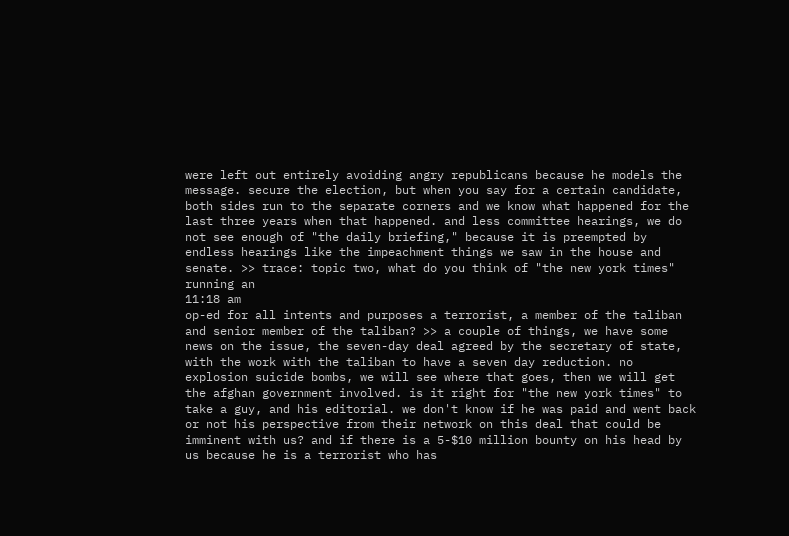were left out entirely avoiding angry republicans because he models the message. secure the election, but when you say for a certain candidate, both sides run to the separate corners and we know what happened for the last three years when that happened. and less committee hearings, we do not see enough of "the daily briefing," because it is preempted by endless hearings like the impeachment things we saw in the house and senate. >> trace: topic two, what do you think of "the new york times" running an
11:18 am
op-ed for all intents and purposes a terrorist, a member of the taliban and senior member of the taliban? >> a couple of things, we have some news on the issue, the seven-day deal agreed by the secretary of state, with the work with the taliban to have a seven day reduction. no explosion suicide bombs, we will see where that goes, then we will get the afghan government involved. is it right for "the new york times" to take a guy, and his editorial. we don't know if he was paid and went back or not his perspective from their network on this deal that could be imminent with us? and if there is a 5-$10 million bounty on his head by us because he is a terrorist who has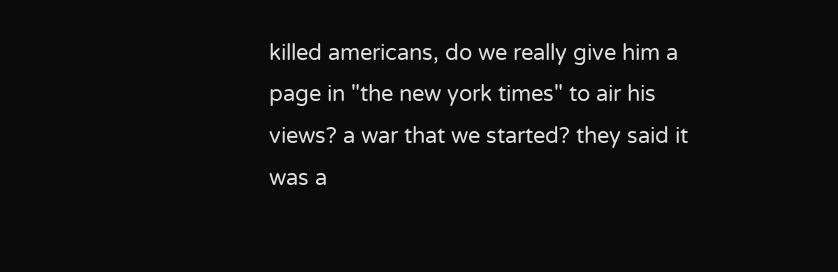killed americans, do we really give him a page in "the new york times" to air his views? a war that we started? they said it was a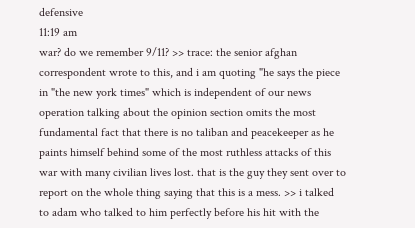defensive
11:19 am
war? do we remember 9/11? >> trace: the senior afghan correspondent wrote to this, and i am quoting "he says the piece in "the new york times" which is independent of our news operation talking about the opinion section omits the most fundamental fact that there is no taliban and peacekeeper as he paints himself behind some of the most ruthless attacks of this war with many civilian lives lost. that is the guy they sent over to report on the whole thing saying that this is a mess. >> i talked to adam who talked to him perfectly before his hit with the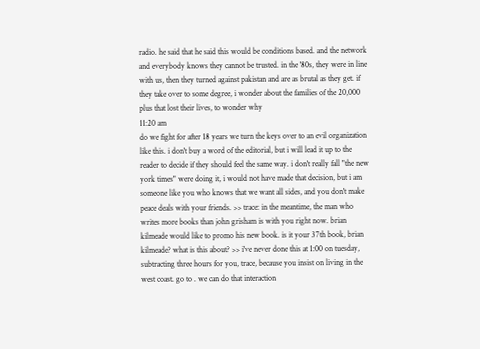radio. he said that he said this would be conditions based. and the network and everybody knows they cannot be trusted. in the '80s, they were in line with us, then they turned against pakistan and are as brutal as they get. if they take over to some degree, i wonder about the families of the 20,000 plus that lost their lives, to wonder why
11:20 am
do we fight for after 18 years we turn the keys over to an evil organization like this. i don't buy a word of the editorial, but i will lead it up to the reader to decide if they should feel the same way. i don't really fall "the new york times" were doing it, i would not have made that decision, but i am someone like you who knows that we want all sides, and you don't make peace deals with your friends. >> trace: in the meantime, the man who writes more books than john grisham is with you right now. brian kilmeade would like to promo his new book. is it your 37th book, brian kilmeade? what is this about? >> i've never done this at 1:00 on tuesday, subtracting three hours for you, trace, because you insist on living in the west coast. go to . we can do that interaction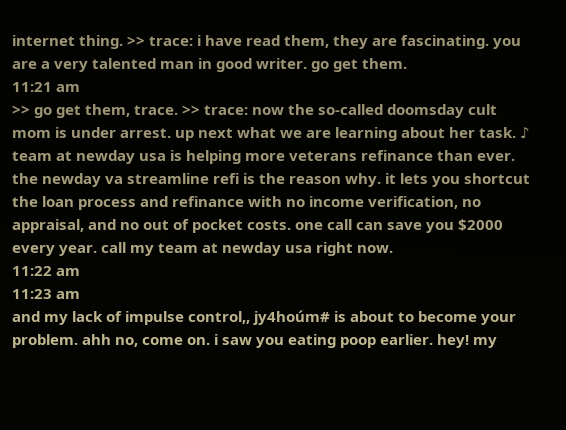internet thing. >> trace: i have read them, they are fascinating. you are a very talented man in good writer. go get them.
11:21 am
>> go get them, trace. >> trace: now the so-called doomsday cult mom is under arrest. up next what we are learning about her task. ♪ team at newday usa is helping more veterans refinance than ever. the newday va streamline refi is the reason why. it lets you shortcut the loan process and refinance with no income verification, no appraisal, and no out of pocket costs. one call can save you $2000 every year. call my team at newday usa right now.
11:22 am
11:23 am
and my lack of impulse control,, jy4hoúm# is about to become your problem. ahh no, come on. i saw you eating poop earlier. hey! my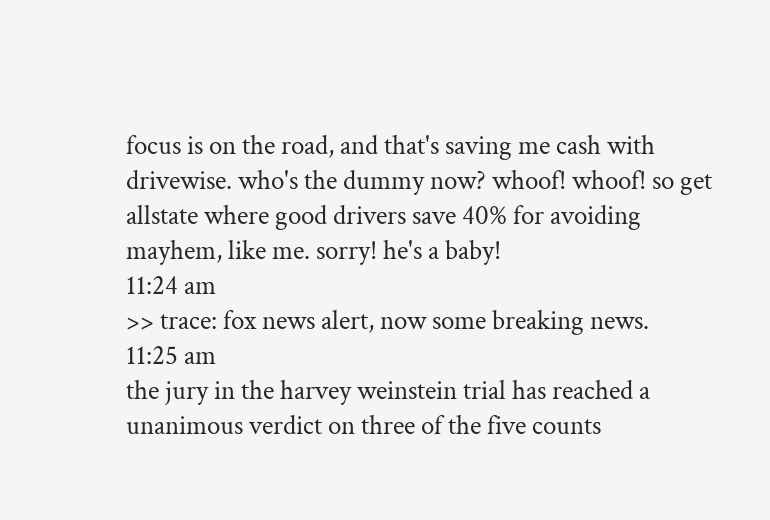focus is on the road, and that's saving me cash with drivewise. who's the dummy now? whoof! whoof! so get allstate where good drivers save 40% for avoiding mayhem, like me. sorry! he's a baby!
11:24 am
>> trace: fox news alert, now some breaking news.
11:25 am
the jury in the harvey weinstein trial has reached a unanimous verdict on three of the five counts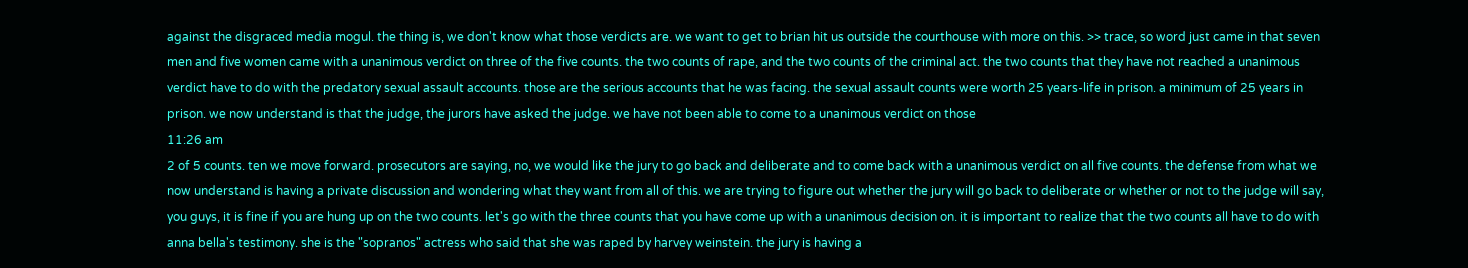against the disgraced media mogul. the thing is, we don't know what those verdicts are. we want to get to brian hit us outside the courthouse with more on this. >> trace, so word just came in that seven men and five women came with a unanimous verdict on three of the five counts. the two counts of rape, and the two counts of the criminal act. the two counts that they have not reached a unanimous verdict have to do with the predatory sexual assault accounts. those are the serious accounts that he was facing. the sexual assault counts were worth 25 years-life in prison. a minimum of 25 years in prison. we now understand is that the judge, the jurors have asked the judge. we have not been able to come to a unanimous verdict on those
11:26 am
2 of 5 counts. ten we move forward. prosecutors are saying, no, we would like the jury to go back and deliberate and to come back with a unanimous verdict on all five counts. the defense from what we now understand is having a private discussion and wondering what they want from all of this. we are trying to figure out whether the jury will go back to deliberate or whether or not to the judge will say, you guys, it is fine if you are hung up on the two counts. let's go with the three counts that you have come up with a unanimous decision on. it is important to realize that the two counts all have to do with anna bella's testimony. she is the "sopranos" actress who said that she was raped by harvey weinstein. the jury is having a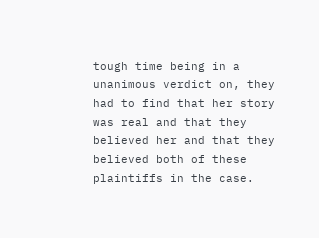tough time being in a unanimous verdict on, they had to find that her story was real and that they believed her and that they believed both of these plaintiffs in the case.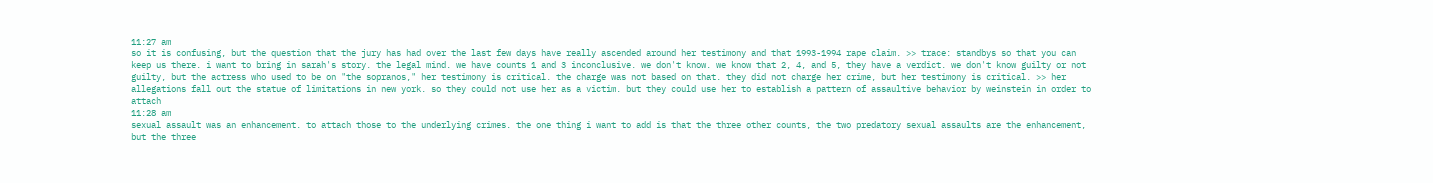11:27 am
so it is confusing, but the question that the jury has had over the last few days have really ascended around her testimony and that 1993-1994 rape claim. >> trace: standbys so that you can keep us there. i want to bring in sarah's story. the legal mind. we have counts 1 and 3 inconclusive. we don't know. we know that 2, 4, and 5, they have a verdict. we don't know guilty or not guilty, but the actress who used to be on "the sopranos," her testimony is critical. the charge was not based on that. they did not charge her crime, but her testimony is critical. >> her allegations fall out the statue of limitations in new york. so they could not use her as a victim. but they could use her to establish a pattern of assaultive behavior by weinstein in order to attach
11:28 am
sexual assault was an enhancement. to attach those to the underlying crimes. the one thing i want to add is that the three other counts, the two predatory sexual assaults are the enhancement, but the three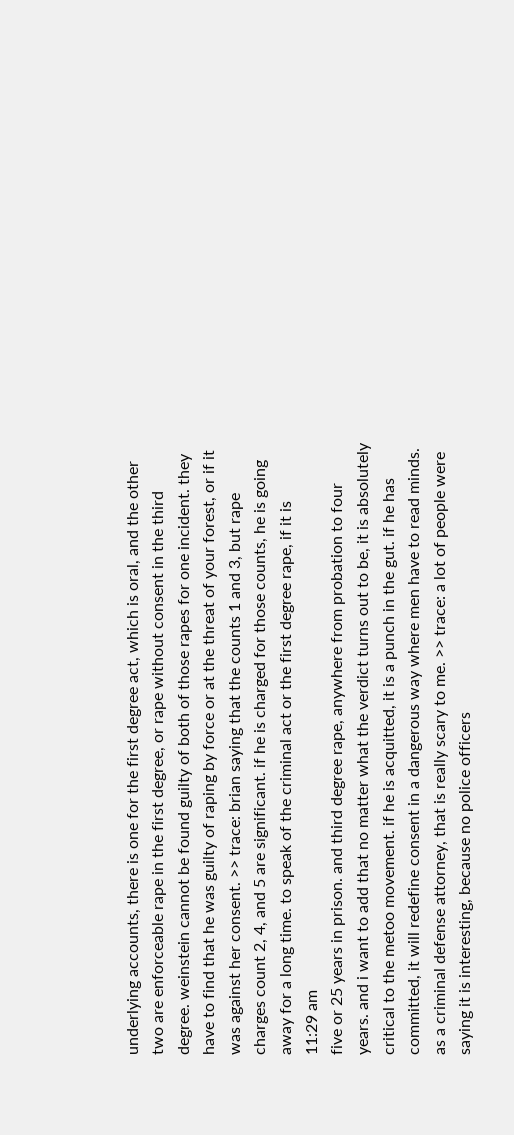underlying accounts, there is one for the first degree act, which is oral, and the other two are enforceable rape in the first degree, or rape without consent in the third degree. weinstein cannot be found guilty of both of those rapes for one incident. they have to find that he was guilty of raping by force or at the threat of your forest, or if it was against her consent. >> trace: brian saying that the counts 1 and 3, but rape charges count 2, 4, and 5 are significant. if he is charged for those counts, he is going away for a long time. to speak of the criminal act or the first degree rape, if it is
11:29 am
five or 25 years in prison. and third degree rape, anywhere from probation to four years. and i want to add that no matter what the verdict turns out to be, it is absolutely critical to the metoo movement. if he is acquitted, it is a punch in the gut. if he has committed, it will redefine consent in a dangerous way where men have to read minds. as a criminal defense attorney, that is really scary to me. >> trace: a lot of people were saying it is interesting, because no police officers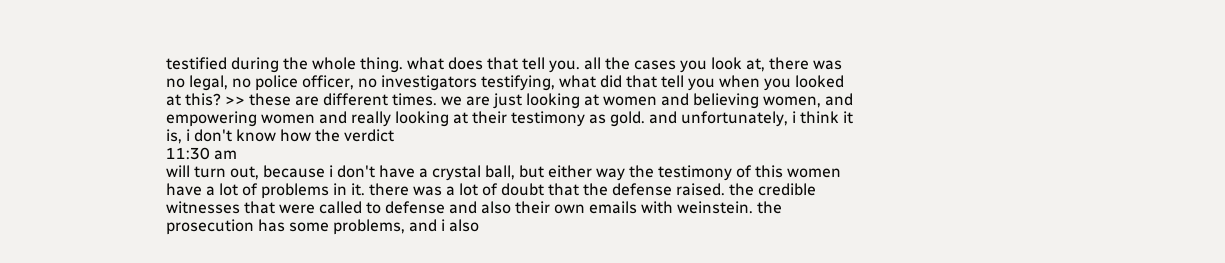testified during the whole thing. what does that tell you. all the cases you look at, there was no legal, no police officer, no investigators testifying, what did that tell you when you looked at this? >> these are different times. we are just looking at women and believing women, and empowering women and really looking at their testimony as gold. and unfortunately, i think it is, i don't know how the verdict
11:30 am
will turn out, because i don't have a crystal ball, but either way the testimony of this women have a lot of problems in it. there was a lot of doubt that the defense raised. the credible witnesses that were called to defense and also their own emails with weinstein. the prosecution has some problems, and i also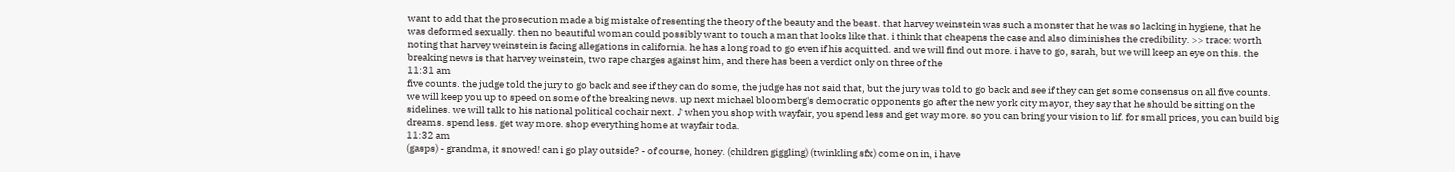want to add that the prosecution made a big mistake of resenting the theory of the beauty and the beast. that harvey weinstein was such a monster that he was so lacking in hygiene, that he was deformed sexually. then no beautiful woman could possibly want to touch a man that looks like that. i think that cheapens the case and also diminishes the credibility. >> trace: worth noting that harvey weinstein is facing allegations in california. he has a long road to go even if his acquitted. and we will find out more. i have to go, sarah, but we will keep an eye on this. the breaking news is that harvey weinstein, two rape charges against him, and there has been a verdict only on three of the
11:31 am
five counts. the judge told the jury to go back and see if they can do some, the judge has not said that, but the jury was told to go back and see if they can get some consensus on all five counts. we will keep you up to speed on some of the breaking news. up next michael bloomberg's democratic opponents go after the new york city mayor, they say that he should be sitting on the sidelines. we will talk to his national political cochair next. ♪ when you shop with wayfair, you spend less and get way more. so you can bring your vision to lif. for small prices, you can build big dreams. spend less. get way more. shop everything home at wayfair toda.
11:32 am
(gasps) - grandma, it snowed! can i go play outside? - of course, honey. (children giggling) (twinkling sfx) come on in, i have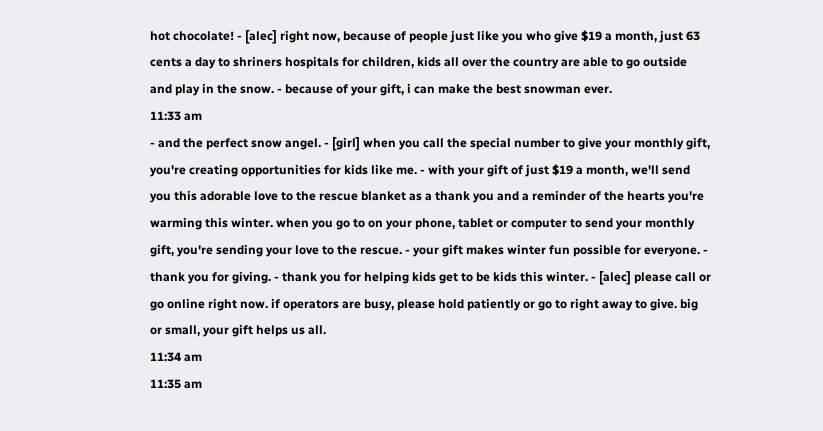hot chocolate! - [alec] right now, because of people just like you who give $19 a month, just 63 cents a day to shriners hospitals for children, kids all over the country are able to go outside and play in the snow. - because of your gift, i can make the best snowman ever.
11:33 am
- and the perfect snow angel. - [girl] when you call the special number to give your monthly gift, you're creating opportunities for kids like me. - with your gift of just $19 a month, we'll send you this adorable love to the rescue blanket as a thank you and a reminder of the hearts you're warming this winter. when you go to on your phone, tablet or computer to send your monthly gift, you're sending your love to the rescue. - your gift makes winter fun possible for everyone. - thank you for giving. - thank you for helping kids get to be kids this winter. - [alec] please call or go online right now. if operators are busy, please hold patiently or go to right away to give. big or small, your gift helps us all.
11:34 am
11:35 am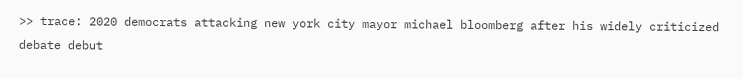>> trace: 2020 democrats attacking new york city mayor michael bloomberg after his widely criticized debate debut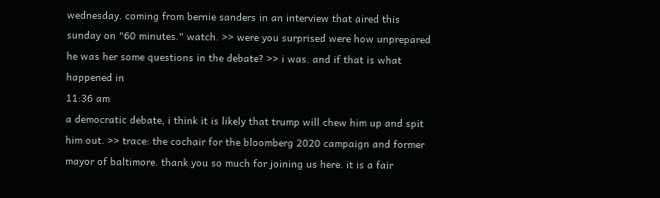wednesday. coming from bernie sanders in an interview that aired this sunday on "60 minutes." watch. >> were you surprised were how unprepared he was her some questions in the debate? >> i was. and if that is what happened in
11:36 am
a democratic debate, i think it is likely that trump will chew him up and spit him out. >> trace: the cochair for the bloomberg 2020 campaign and former mayor of baltimore. thank you so much for joining us here. it is a fair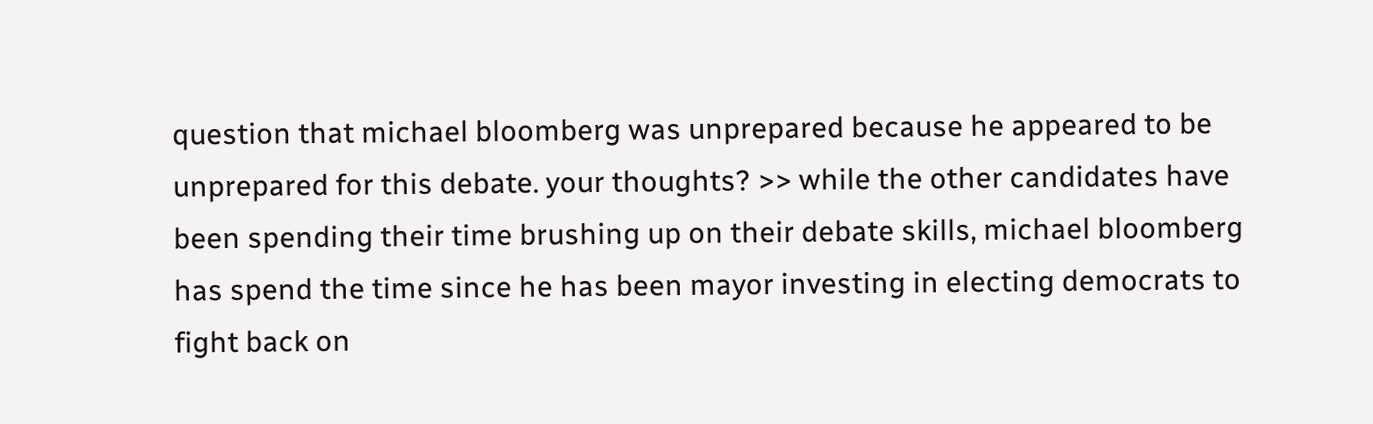question that michael bloomberg was unprepared because he appeared to be unprepared for this debate. your thoughts? >> while the other candidates have been spending their time brushing up on their debate skills, michael bloomberg has spend the time since he has been mayor investing in electing democrats to fight back on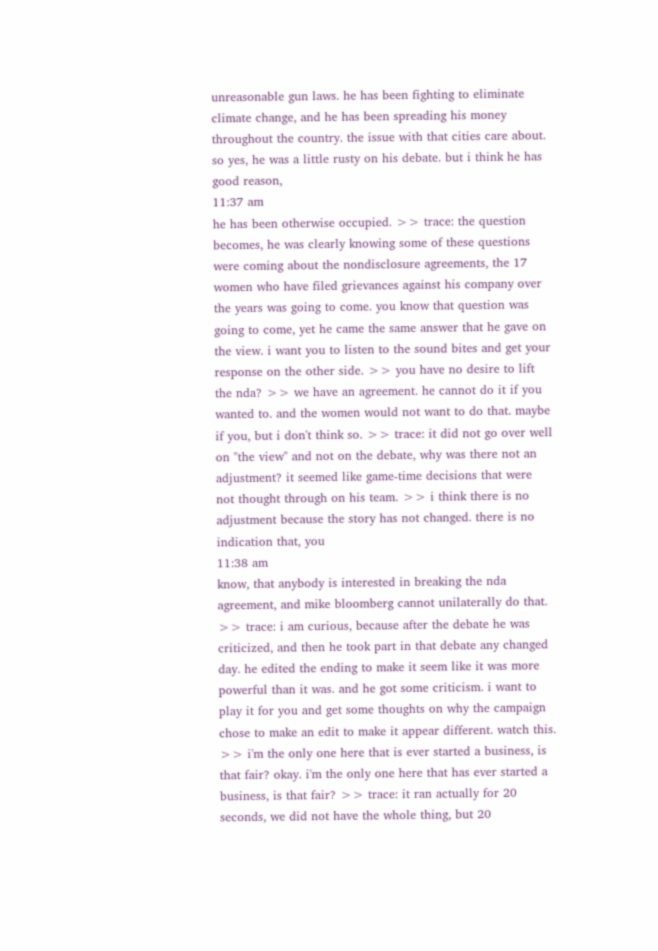unreasonable gun laws. he has been fighting to eliminate climate change, and he has been spreading his money throughout the country. the issue with that cities care about. so yes, he was a little rusty on his debate. but i think he has good reason,
11:37 am
he has been otherwise occupied. >> trace: the question becomes, he was clearly knowing some of these questions were coming about the nondisclosure agreements, the 17 women who have filed grievances against his company over the years was going to come. you know that question was going to come, yet he came the same answer that he gave on the view. i want you to listen to the sound bites and get your response on the other side. >> you have no desire to lift the nda? >> we have an agreement. he cannot do it if you wanted to. and the women would not want to do that. maybe if you, but i don't think so. >> trace: it did not go over well on "the view" and not on the debate, why was there not an adjustment? it seemed like game-time decisions that were not thought through on his team. >> i think there is no adjustment because the story has not changed. there is no indication that, you
11:38 am
know, that anybody is interested in breaking the nda agreement, and mike bloomberg cannot unilaterally do that. >> trace: i am curious, because after the debate he was criticized, and then he took part in that debate any changed day. he edited the ending to make it seem like it was more powerful than it was. and he got some criticism. i want to play it for you and get some thoughts on why the campaign chose to make an edit to make it appear different. watch this. >> i'm the only one here that is ever started a business, is that fair? okay. i'm the only one here that has ever started a business, is that fair? >> trace: it ran actually for 20 seconds, we did not have the whole thing, but 20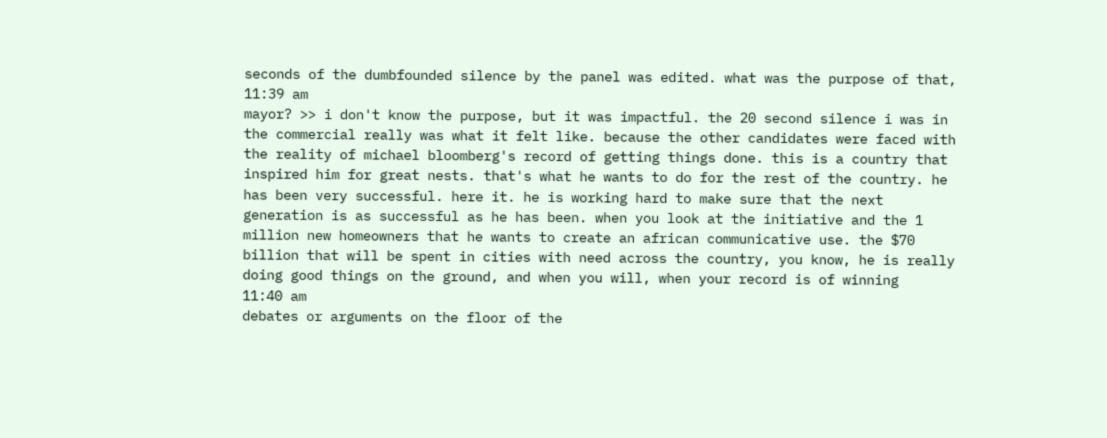seconds of the dumbfounded silence by the panel was edited. what was the purpose of that,
11:39 am
mayor? >> i don't know the purpose, but it was impactful. the 20 second silence i was in the commercial really was what it felt like. because the other candidates were faced with the reality of michael bloomberg's record of getting things done. this is a country that inspired him for great nests. that's what he wants to do for the rest of the country. he has been very successful. here it. he is working hard to make sure that the next generation is as successful as he has been. when you look at the initiative and the 1 million new homeowners that he wants to create an african communicative use. the $70 billion that will be spent in cities with need across the country, you know, he is really doing good things on the ground, and when you will, when your record is of winning
11:40 am
debates or arguments on the floor of the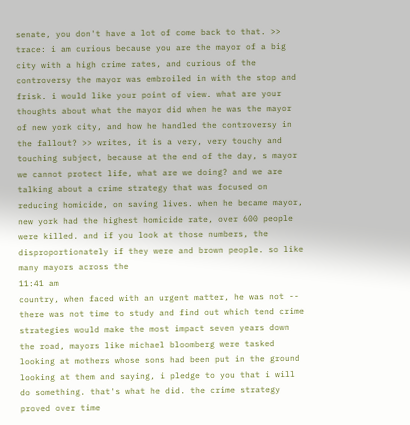senate, you don't have a lot of come back to that. >> trace: i am curious because you are the mayor of a big city with a high crime rates, and curious of the controversy the mayor was embroiled in with the stop and frisk. i would like your point of view. what are your thoughts about what the mayor did when he was the mayor of new york city, and how he handled the controversy in the fallout? >> writes, it is a very, very touchy and touching subject, because at the end of the day, s mayor we cannot protect life, what are we doing? and we are talking about a crime strategy that was focused on reducing homicide, on saving lives. when he became mayor, new york had the highest homicide rate, over 600 people were killed. and if you look at those numbers, the disproportionately if they were and brown people. so like many mayors across the
11:41 am
country, when faced with an urgent matter, he was not -- there was not time to study and find out which tend crime strategies would make the most impact seven years down the road, mayors like michael bloomberg were tasked looking at mothers whose sons had been put in the ground looking at them and saying, i pledge to you that i will do something. that's what he did. the crime strategy proved over time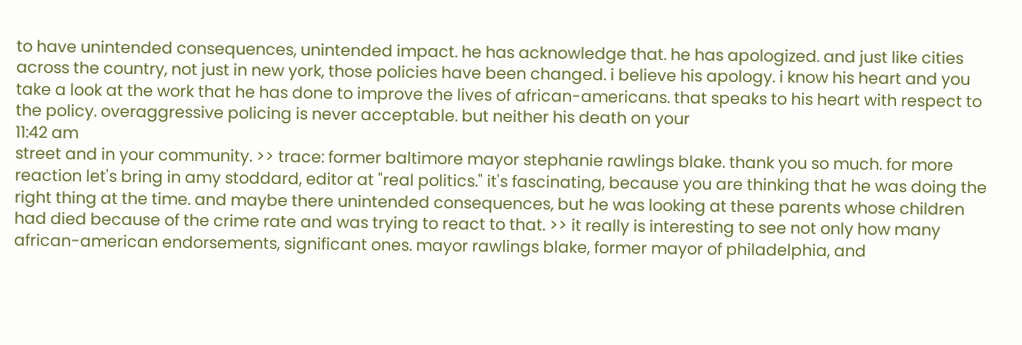to have unintended consequences, unintended impact. he has acknowledge that. he has apologized. and just like cities across the country, not just in new york, those policies have been changed. i believe his apology. i know his heart and you take a look at the work that he has done to improve the lives of african-americans. that speaks to his heart with respect to the policy. overaggressive policing is never acceptable. but neither his death on your
11:42 am
street and in your community. >> trace: former baltimore mayor stephanie rawlings blake. thank you so much. for more reaction let's bring in amy stoddard, editor at "real politics." it's fascinating, because you are thinking that he was doing the right thing at the time. and maybe there unintended consequences, but he was looking at these parents whose children had died because of the crime rate and was trying to react to that. >> it really is interesting to see not only how many african-american endorsements, significant ones. mayor rawlings blake, former mayor of philadelphia, and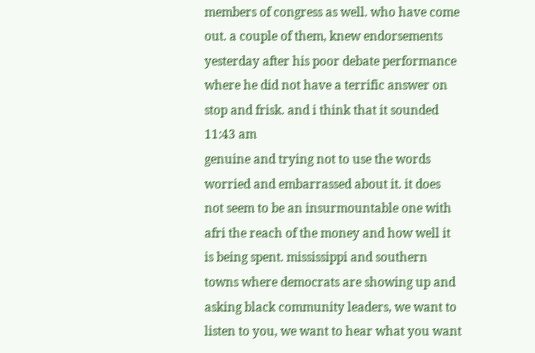members of congress as well. who have come out. a couple of them, knew endorsements yesterday after his poor debate performance where he did not have a terrific answer on stop and frisk. and i think that it sounded
11:43 am
genuine and trying not to use the words worried and embarrassed about it. it does not seem to be an insurmountable one with afri the reach of the money and how well it is being spent. mississippi and southern towns where democrats are showing up and asking black community leaders, we want to listen to you, we want to hear what you want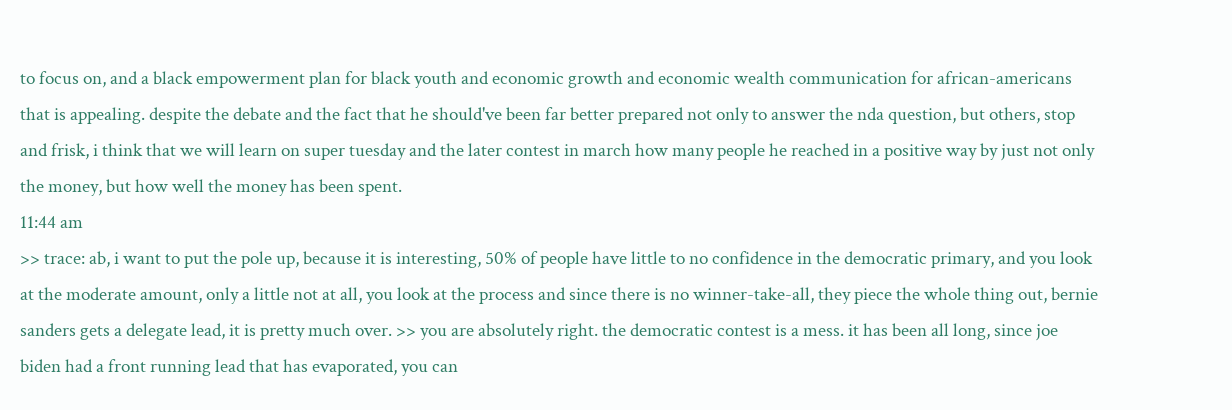to focus on, and a black empowerment plan for black youth and economic growth and economic wealth communication for african-americans that is appealing. despite the debate and the fact that he should've been far better prepared not only to answer the nda question, but others, stop and frisk, i think that we will learn on super tuesday and the later contest in march how many people he reached in a positive way by just not only the money, but how well the money has been spent.
11:44 am
>> trace: ab, i want to put the pole up, because it is interesting, 50% of people have little to no confidence in the democratic primary, and you look at the moderate amount, only a little not at all, you look at the process and since there is no winner-take-all, they piece the whole thing out, bernie sanders gets a delegate lead, it is pretty much over. >> you are absolutely right. the democratic contest is a mess. it has been all long, since joe biden had a front running lead that has evaporated, you can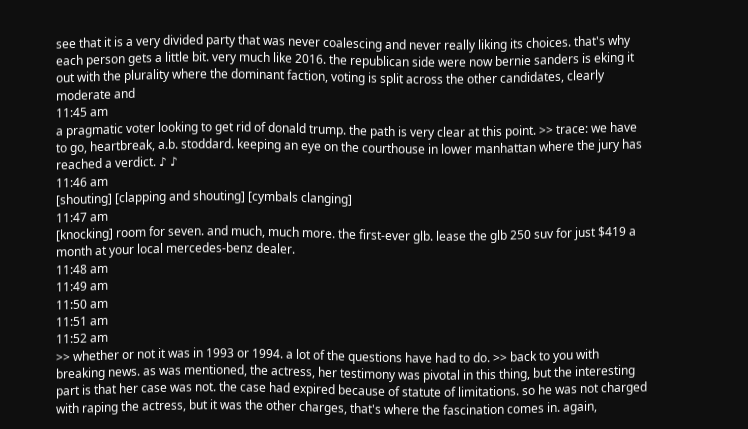see that it is a very divided party that was never coalescing and never really liking its choices. that's why each person gets a little bit. very much like 2016. the republican side were now bernie sanders is eking it out with the plurality where the dominant faction, voting is split across the other candidates, clearly moderate and
11:45 am
a pragmatic voter looking to get rid of donald trump. the path is very clear at this point. >> trace: we have to go, heartbreak, a.b. stoddard. keeping an eye on the courthouse in lower manhattan where the jury has reached a verdict. ♪ ♪
11:46 am
[shouting] [clapping and shouting] [cymbals clanging]
11:47 am
[knocking] room for seven. and much, much more. the first-ever glb. lease the glb 250 suv for just $419 a month at your local mercedes-benz dealer.
11:48 am
11:49 am
11:50 am
11:51 am
11:52 am
>> whether or not it was in 1993 or 1994. a lot of the questions have had to do. >> back to you with breaking news. as was mentioned, the actress, her testimony was pivotal in this thing, but the interesting part is that her case was not. the case had expired because of statute of limitations. so he was not charged with raping the actress, but it was the other charges, that's where the fascination comes in. again,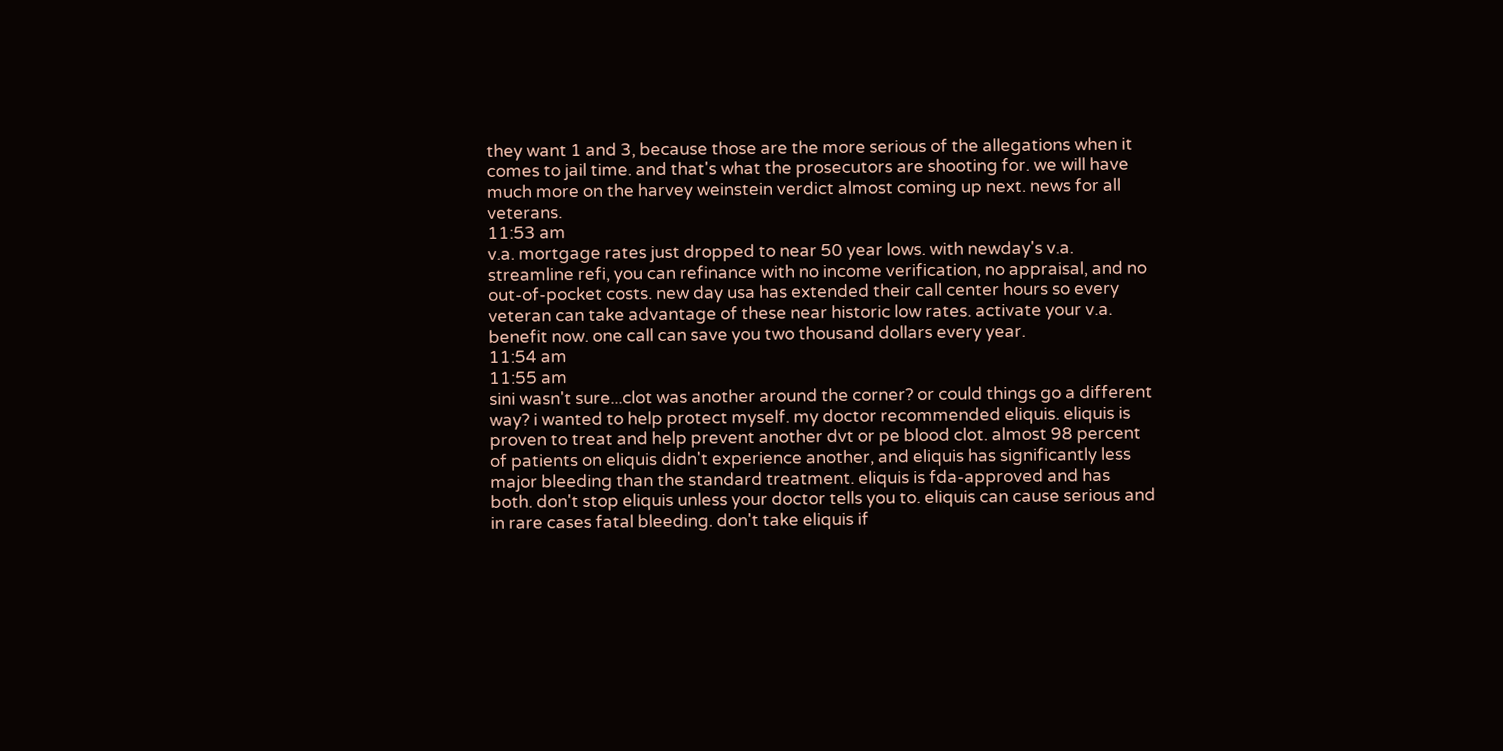they want 1 and 3, because those are the more serious of the allegations when it comes to jail time. and that's what the prosecutors are shooting for. we will have much more on the harvey weinstein verdict almost coming up next. news for all veterans.
11:53 am
v.a. mortgage rates just dropped to near 50 year lows. with newday's v.a. streamline refi, you can refinance with no income verification, no appraisal, and no out-of-pocket costs. new day usa has extended their call center hours so every veteran can take advantage of these near historic low rates. activate your v.a. benefit now. one call can save you two thousand dollars every year.
11:54 am
11:55 am
sini wasn't sure...clot was another around the corner? or could things go a different way? i wanted to help protect myself. my doctor recommended eliquis. eliquis is proven to treat and help prevent another dvt or pe blood clot. almost 98 percent of patients on eliquis didn't experience another, and eliquis has significantly less major bleeding than the standard treatment. eliquis is fda-approved and has both. don't stop eliquis unless your doctor tells you to. eliquis can cause serious and in rare cases fatal bleeding. don't take eliquis if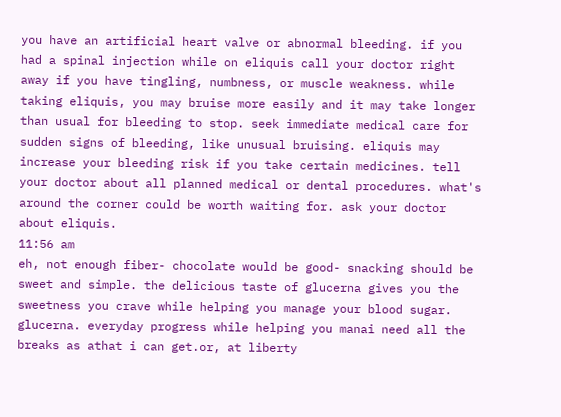you have an artificial heart valve or abnormal bleeding. if you had a spinal injection while on eliquis call your doctor right away if you have tingling, numbness, or muscle weakness. while taking eliquis, you may bruise more easily and it may take longer than usual for bleeding to stop. seek immediate medical care for sudden signs of bleeding, like unusual bruising. eliquis may increase your bleeding risk if you take certain medicines. tell your doctor about all planned medical or dental procedures. what's around the corner could be worth waiting for. ask your doctor about eliquis.
11:56 am
eh, not enough fiber- chocolate would be good- snacking should be sweet and simple. the delicious taste of glucerna gives you the sweetness you crave while helping you manage your blood sugar. glucerna. everyday progress while helping you manai need all the breaks as athat i can get.or, at liberty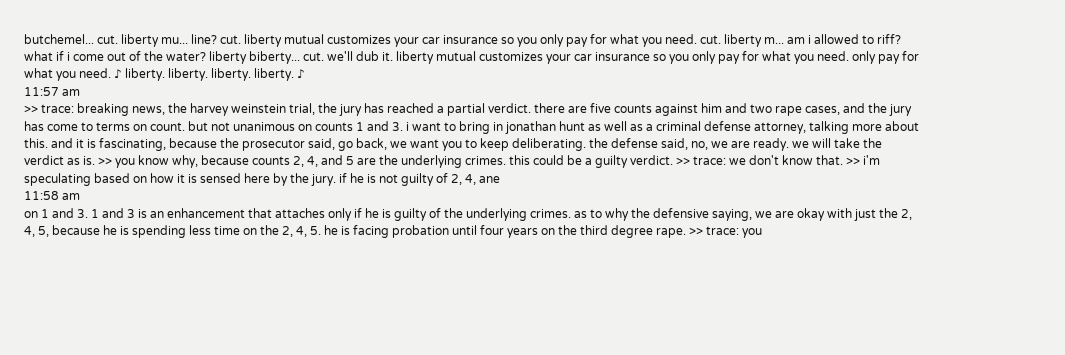butchemel... cut. liberty mu... line? cut. liberty mutual customizes your car insurance so you only pay for what you need. cut. liberty m... am i allowed to riff? what if i come out of the water? liberty biberty... cut. we'll dub it. liberty mutual customizes your car insurance so you only pay for what you need. only pay for what you need. ♪ liberty. liberty. liberty. liberty. ♪
11:57 am
>> trace: breaking news, the harvey weinstein trial, the jury has reached a partial verdict. there are five counts against him and two rape cases, and the jury has come to terms on count. but not unanimous on counts 1 and 3. i want to bring in jonathan hunt as well as a criminal defense attorney, talking more about this. and it is fascinating, because the prosecutor said, go back, we want you to keep deliberating. the defense said, no, we are ready. we will take the verdict as is. >> you know why, because counts 2, 4, and 5 are the underlying crimes. this could be a guilty verdict. >> trace: we don't know that. >> i'm speculating based on how it is sensed here by the jury. if he is not guilty of 2, 4, ane
11:58 am
on 1 and 3. 1 and 3 is an enhancement that attaches only if he is guilty of the underlying crimes. as to why the defensive saying, we are okay with just the 2, 4, 5, because he is spending less time on the 2, 4, 5. he is facing probation until four years on the third degree rape. >> trace: you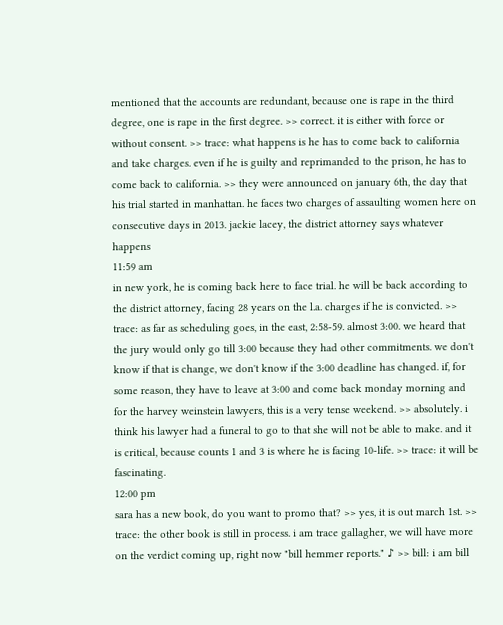mentioned that the accounts are redundant, because one is rape in the third degree, one is rape in the first degree. >> correct. it is either with force or without consent. >> trace: what happens is he has to come back to california and take charges. even if he is guilty and reprimanded to the prison, he has to come back to california. >> they were announced on january 6th, the day that his trial started in manhattan. he faces two charges of assaulting women here on consecutive days in 2013. jackie lacey, the district attorney says whatever happens
11:59 am
in new york, he is coming back here to face trial. he will be back according to the district attorney, facing 28 years on the l.a. charges if he is convicted. >> trace: as far as scheduling goes, in the east, 2:58-59. almost 3:00. we heard that the jury would only go till 3:00 because they had other commitments. we don't know if that is change, we don't know if the 3:00 deadline has changed. if, for some reason, they have to leave at 3:00 and come back monday morning and for the harvey weinstein lawyers, this is a very tense weekend. >> absolutely. i think his lawyer had a funeral to go to that she will not be able to make. and it is critical, because counts 1 and 3 is where he is facing 10-life. >> trace: it will be fascinating.
12:00 pm
sara has a new book, do you want to promo that? >> yes, it is out march 1st. >> trace: the other book is still in process. i am trace gallagher, we will have more on the verdict coming up, right now "bill hemmer reports." ♪ >> bill: i am bill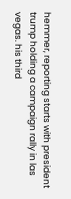hemmer, reporting starts with president trump holding a campaign rally in las vegas. his third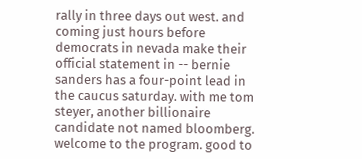rally in three days out west. and coming just hours before democrats in nevada make their official statement in -- bernie sanders has a four-point lead in the caucus saturday. with me tom steyer, another billionaire candidate not named bloomberg. welcome to the program. good to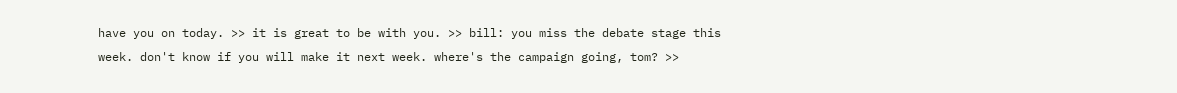have you on today. >> it is great to be with you. >> bill: you miss the debate stage this week. don't know if you will make it next week. where's the campaign going, tom? >>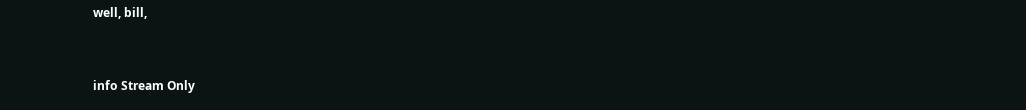well, bill,


info Stream Only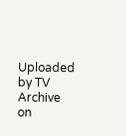Uploaded by TV Archive on